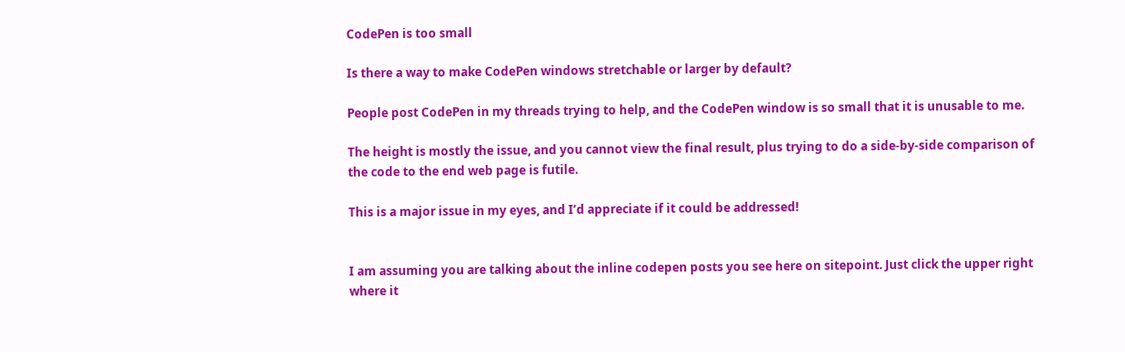CodePen is too small

Is there a way to make CodePen windows stretchable or larger by default?

People post CodePen in my threads trying to help, and the CodePen window is so small that it is unusable to me.

The height is mostly the issue, and you cannot view the final result, plus trying to do a side-by-side comparison of the code to the end web page is futile.

This is a major issue in my eyes, and I’d appreciate if it could be addressed!


I am assuming you are talking about the inline codepen posts you see here on sitepoint. Just click the upper right where it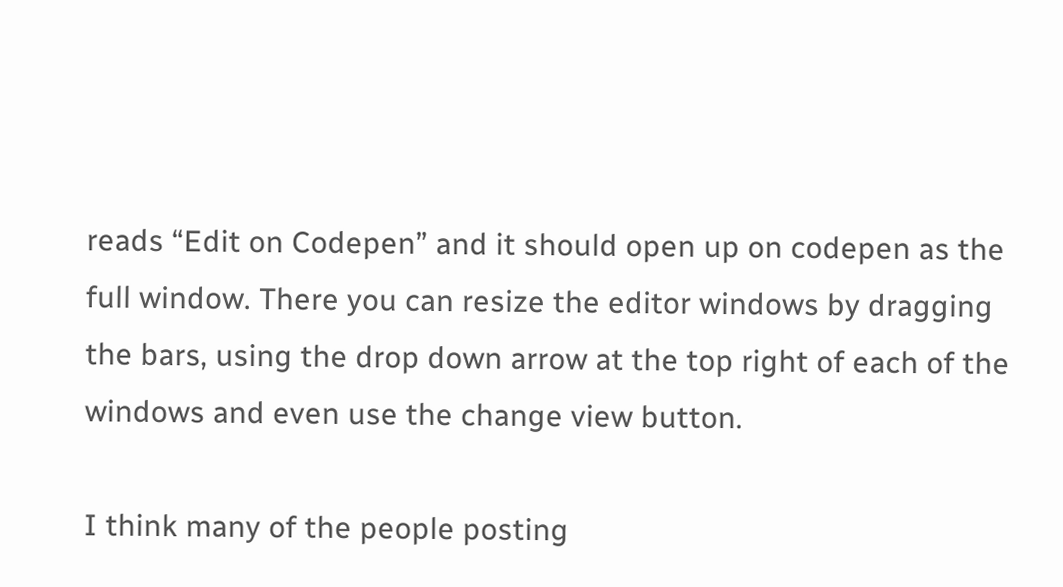reads “Edit on Codepen” and it should open up on codepen as the full window. There you can resize the editor windows by dragging the bars, using the drop down arrow at the top right of each of the windows and even use the change view button.

I think many of the people posting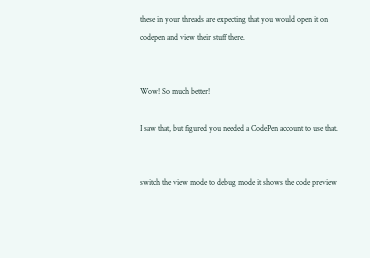these in your threads are expecting that you would open it on codepen and view their stuff there.


Wow! So much better!

I saw that, but figured you needed a CodePen account to use that.


switch the view mode to debug mode it shows the code preview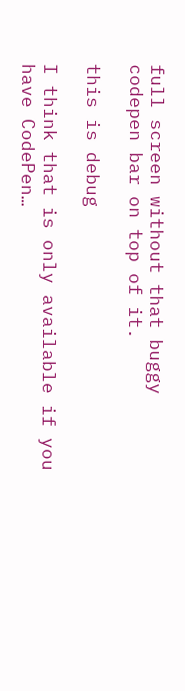full screen without that buggy codepen bar on top of it.

this is debug

I think that is only available if you have CodePen…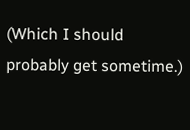(Which I should probably get sometime.)